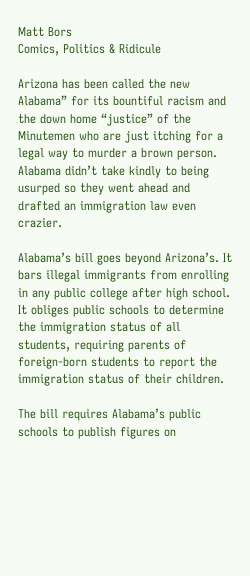Matt Bors
Comics, Politics & Ridicule

Arizona has been called the new Alabama” for its bountiful racism and the down home “justice” of the Minutemen who are just itching for a legal way to murder a brown person. Alabama didn’t take kindly to being usurped so they went ahead and drafted an immigration law even crazier.

Alabama’s bill goes beyond Arizona’s. It bars illegal immigrants from enrolling in any public college after high school. It obliges public schools to determine the immigration status of all students, requiring parents of foreign-born students to report the immigration status of their children.

The bill requires Alabama’s public schools to publish figures on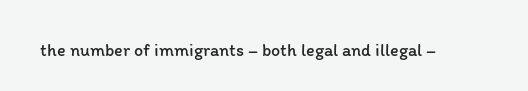the number of immigrants – both legal and illegal –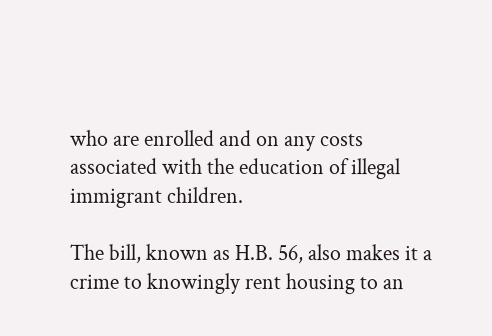who are enrolled and on any costs associated with the education of illegal immigrant children.

The bill, known as H.B. 56, also makes it a crime to knowingly rent housing to an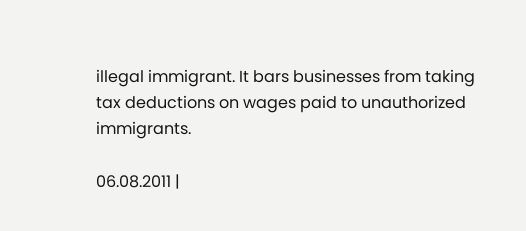illegal immigrant. It bars businesses from taking tax deductions on wages paid to unauthorized immigrants.

06.08.2011 |